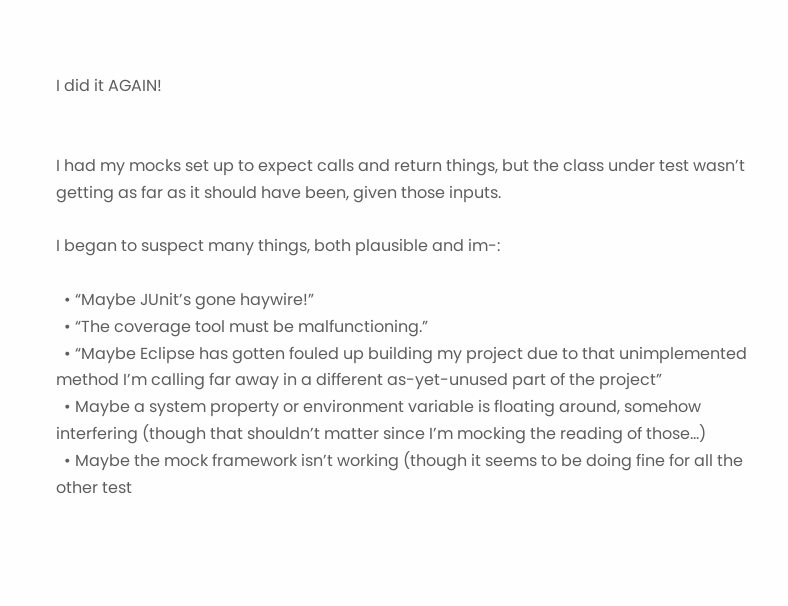I did it AGAIN!


I had my mocks set up to expect calls and return things, but the class under test wasn’t getting as far as it should have been, given those inputs.

I began to suspect many things, both plausible and im-:

  • “Maybe JUnit’s gone haywire!”
  • “The coverage tool must be malfunctioning.”
  • “Maybe Eclipse has gotten fouled up building my project due to that unimplemented method I’m calling far away in a different as-yet-unused part of the project”
  • Maybe a system property or environment variable is floating around, somehow interfering (though that shouldn’t matter since I’m mocking the reading of those…)
  • Maybe the mock framework isn’t working (though it seems to be doing fine for all the other test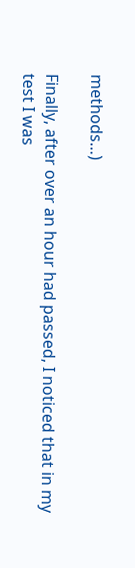methods…)

Finally, after over an hour had passed, I noticed that in my test I was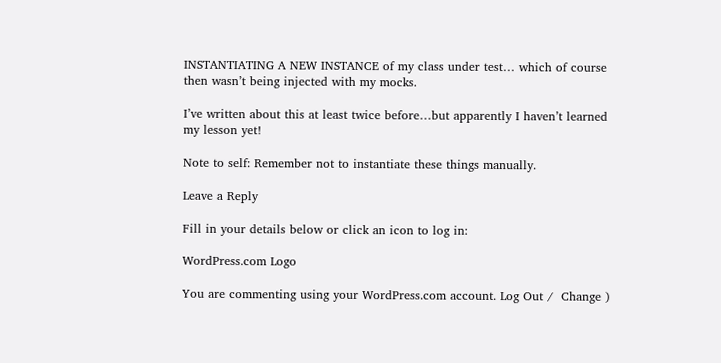INSTANTIATING A NEW INSTANCE of my class under test… which of course then wasn’t being injected with my mocks.

I’ve written about this at least twice before…but apparently I haven’t learned my lesson yet!

Note to self: Remember not to instantiate these things manually.

Leave a Reply

Fill in your details below or click an icon to log in:

WordPress.com Logo

You are commenting using your WordPress.com account. Log Out /  Change )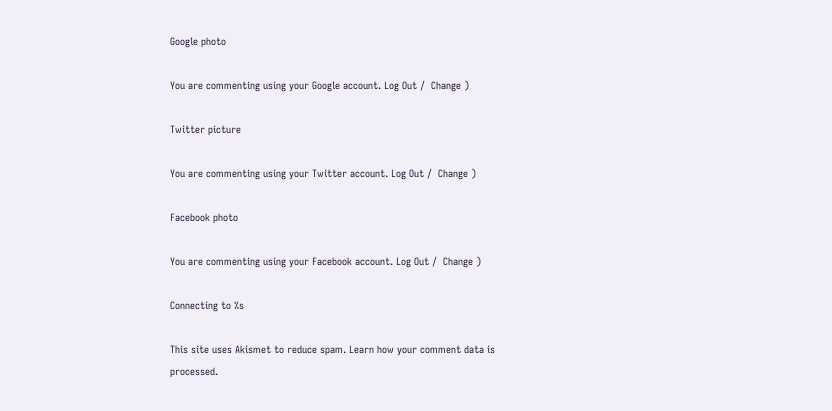Google photo

You are commenting using your Google account. Log Out /  Change )

Twitter picture

You are commenting using your Twitter account. Log Out /  Change )

Facebook photo

You are commenting using your Facebook account. Log Out /  Change )

Connecting to %s

This site uses Akismet to reduce spam. Learn how your comment data is processed.